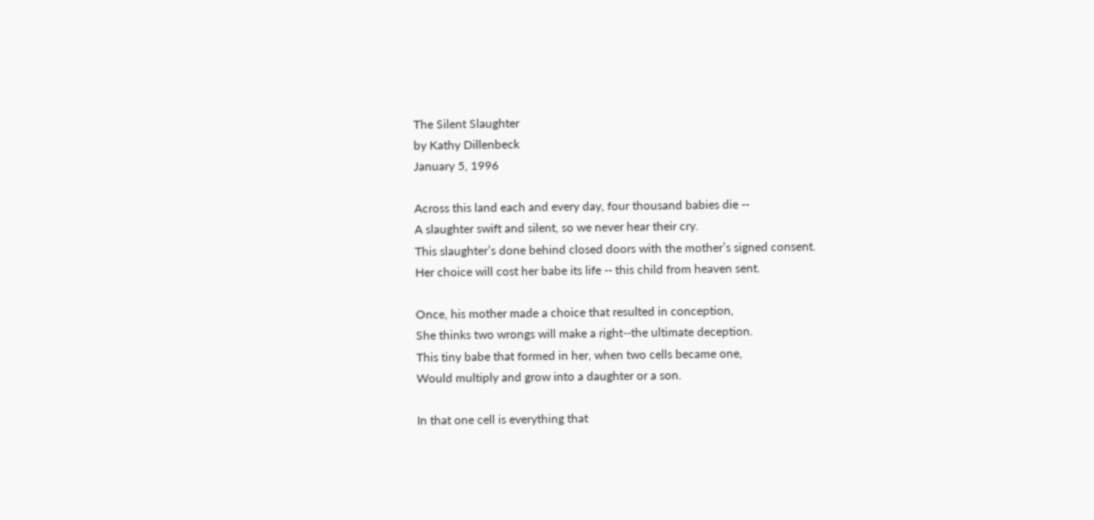The Silent Slaughter
by Kathy Dillenbeck
January 5, 1996

Across this land each and every day, four thousand babies die --
A slaughter swift and silent, so we never hear their cry.
This slaughter’s done behind closed doors with the mother’s signed consent.
Her choice will cost her babe its life -- this child from heaven sent.

Once, his mother made a choice that resulted in conception,
She thinks two wrongs will make a right--the ultimate deception.
This tiny babe that formed in her, when two cells became one,
Would multiply and grow into a daughter or a son.

In that one cell is everything that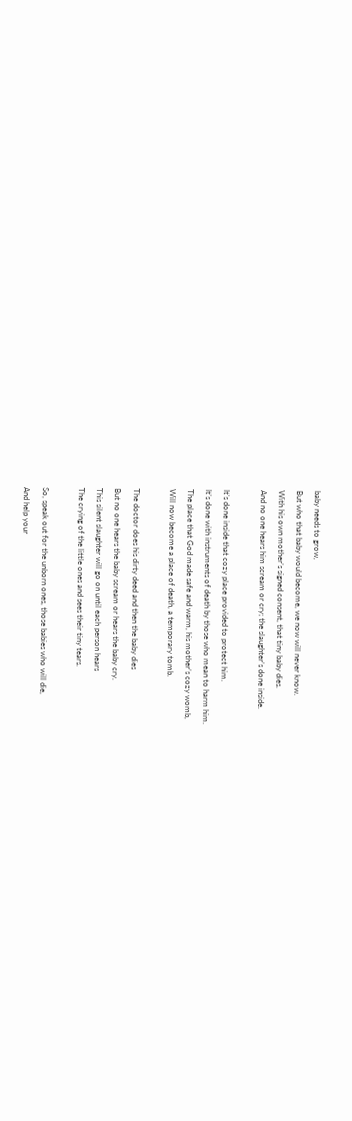baby needs to grow,
But who that baby would become, we now will never know.
With his own mother’s signed consent, that tiny baby dies.
And no one hears him scream or cry; the slaughter’s done inside.

It’s done inside that cozy place provided to protect him.
It’s done with instruments of death by those who mean to harm him.
The place that God made safe and warm, his mother’s cozy womb,
Will now become a place of death, a temporary tomb.

The doctor does his dirty deed and then the baby dies
But no one hears the baby scream or hears the baby cry.
This silent slaughter will go on until each person hears
The crying of the little ones and sees their tiny tears.

So, speak out for the unborn ones, those babies who will die,
And help your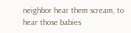neighbor hear them scream, to hear those babies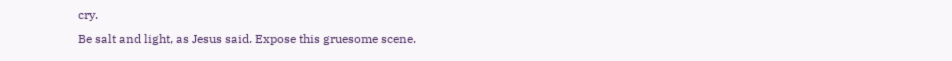cry.
Be salt and light, as Jesus said. Expose this gruesome scene.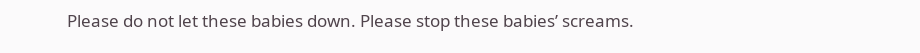Please do not let these babies down. Please stop these babies’ screams.